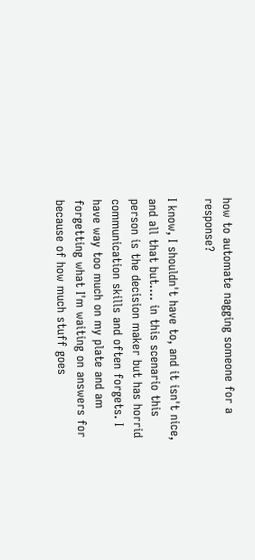how to automate nagging someone for a response?

I know, I shouldn't have to, and it isn't nice, and all that but.... in this scenario this person is the decision maker but has horrid communication skills and often forgets. I have way too much on my plate and am forgetting what I'm waiting on answers for because of how much stuff goes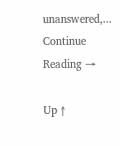unanswered,... Continue Reading →

Up ↑